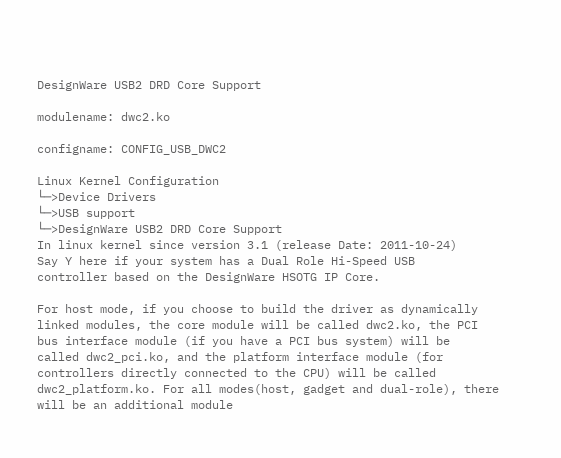DesignWare USB2 DRD Core Support

modulename: dwc2.ko

configname: CONFIG_USB_DWC2

Linux Kernel Configuration
└─>Device Drivers
└─>USB support
└─>DesignWare USB2 DRD Core Support
In linux kernel since version 3.1 (release Date: 2011-10-24)
Say Y here if your system has a Dual Role Hi-Speed USB
controller based on the DesignWare HSOTG IP Core.

For host mode, if you choose to build the driver as dynamically
linked modules, the core module will be called dwc2.ko, the PCI
bus interface module (if you have a PCI bus system) will be
called dwc2_pci.ko, and the platform interface module (for
controllers directly connected to the CPU) will be called
dwc2_platform.ko. For all modes(host, gadget and dual-role), there
will be an additional module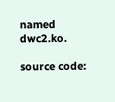named dwc2.ko.

source code: